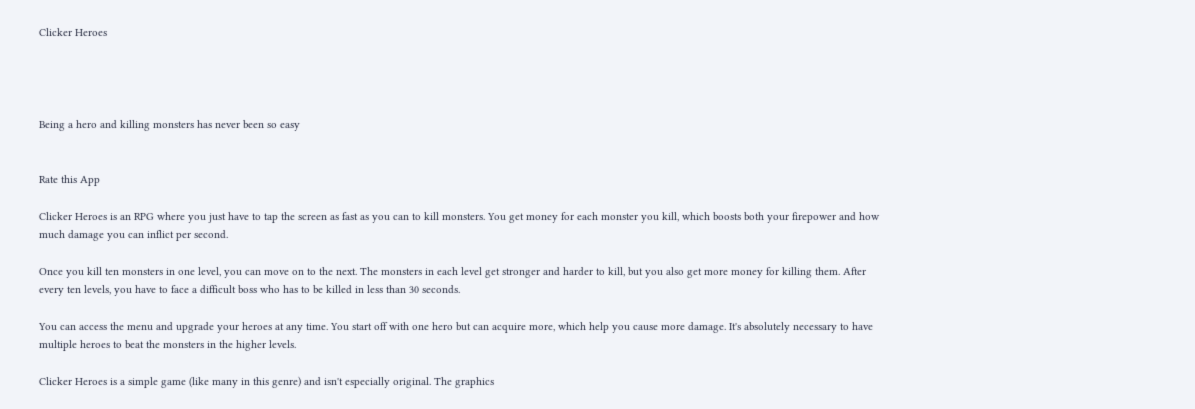Clicker Heroes




Being a hero and killing monsters has never been so easy


Rate this App

Clicker Heroes is an RPG where you just have to tap the screen as fast as you can to kill monsters. You get money for each monster you kill, which boosts both your firepower and how much damage you can inflict per second.

Once you kill ten monsters in one level, you can move on to the next. The monsters in each level get stronger and harder to kill, but you also get more money for killing them. After every ten levels, you have to face a difficult boss who has to be killed in less than 30 seconds.

You can access the menu and upgrade your heroes at any time. You start off with one hero but can acquire more, which help you cause more damage. It's absolutely necessary to have multiple heroes to beat the monsters in the higher levels.

Clicker Heroes is a simple game (like many in this genre) and isn't especially original. The graphics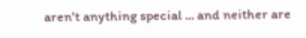aren't anything special ... and neither are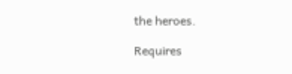the heroes.

Requires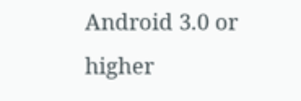Android 3.0 or higher